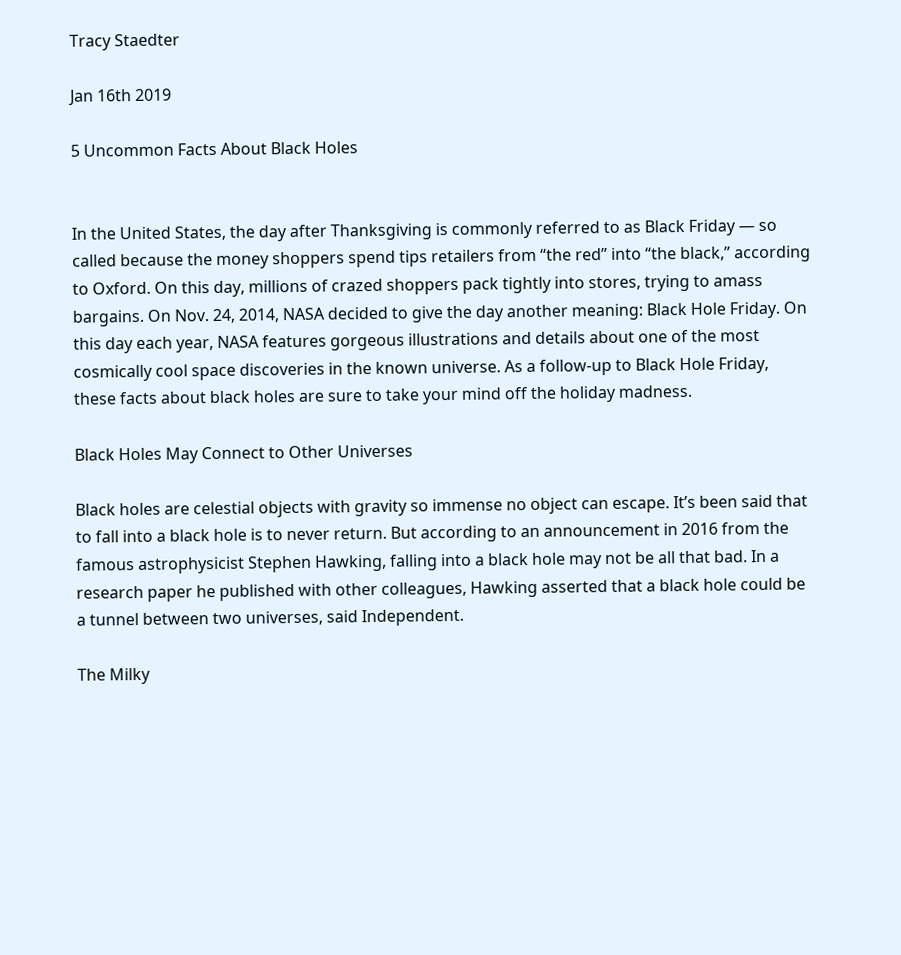Tracy Staedter

Jan 16th 2019

5 Uncommon Facts About Black Holes


In the United States, the day after Thanksgiving is commonly referred to as Black Friday — so called because the money shoppers spend tips retailers from “the red” into “the black,” according to Oxford. On this day, millions of crazed shoppers pack tightly into stores, trying to amass bargains. On Nov. 24, 2014, NASA decided to give the day another meaning: Black Hole Friday. On this day each year, NASA features gorgeous illustrations and details about one of the most cosmically cool space discoveries in the known universe. As a follow-up to Black Hole Friday, these facts about black holes are sure to take your mind off the holiday madness.

Black Holes May Connect to Other Universes

Black holes are celestial objects with gravity so immense no object can escape. It’s been said that to fall into a black hole is to never return. But according to an announcement in 2016 from the famous astrophysicist Stephen Hawking, falling into a black hole may not be all that bad. In a research paper he published with other colleagues, Hawking asserted that a black hole could be a tunnel between two universes, said Independent.

The Milky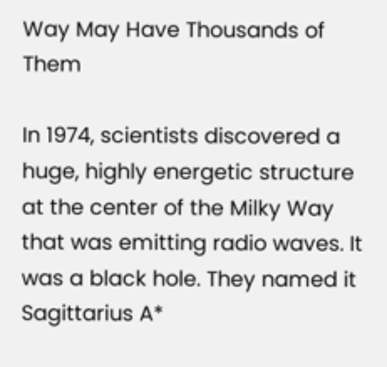Way May Have Thousands of Them

In 1974, scientists discovered a huge, highly energetic structure at the center of the Milky Way that was emitting radio waves. It was a black hole. They named it Sagittarius A*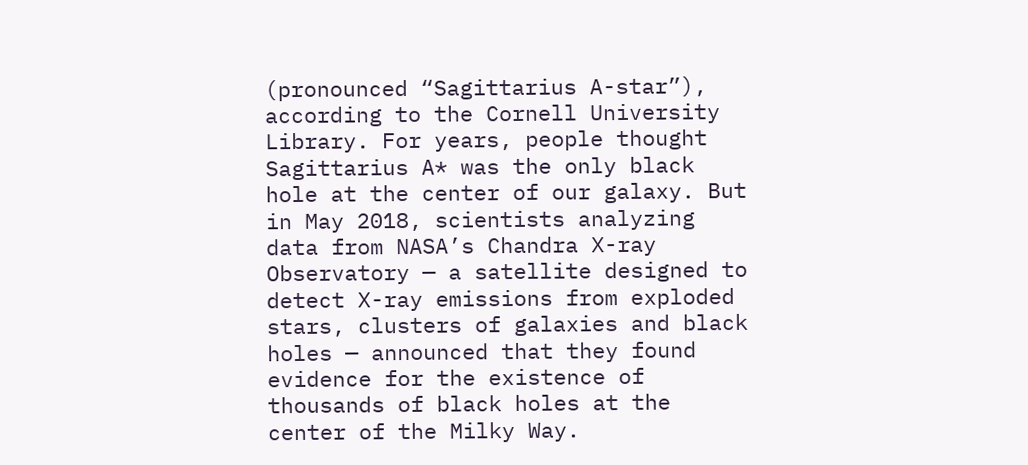(pronounced “Sagittarius A-star”), according to the Cornell University Library. For years, people thought Sagittarius A* was the only black hole at the center of our galaxy. But in May 2018, scientists analyzing data from NASA’s Chandra X-ray Observatory — a satellite designed to detect X-ray emissions from exploded stars, clusters of galaxies and black holes — announced that they found evidence for the existence of thousands of black holes at the center of the Milky Way.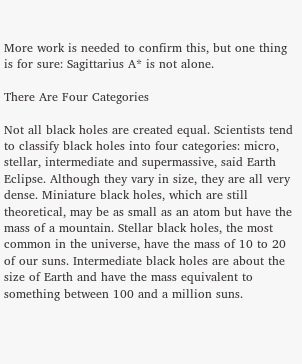More work is needed to confirm this, but one thing is for sure: Sagittarius A* is not alone.

There Are Four Categories

Not all black holes are created equal. Scientists tend to classify black holes into four categories: micro, stellar, intermediate and supermassive, said Earth Eclipse. Although they vary in size, they are all very dense. Miniature black holes, which are still theoretical, may be as small as an atom but have the mass of a mountain. Stellar black holes, the most common in the universe, have the mass of 10 to 20 of our suns. Intermediate black holes are about the size of Earth and have the mass equivalent to something between 100 and a million suns.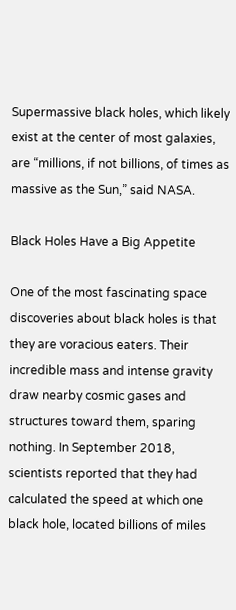Supermassive black holes, which likely exist at the center of most galaxies, are “millions, if not billions, of times as massive as the Sun,” said NASA.

Black Holes Have a Big Appetite

One of the most fascinating space discoveries about black holes is that they are voracious eaters. Their incredible mass and intense gravity draw nearby cosmic gases and structures toward them, sparing nothing. In September 2018, scientists reported that they had calculated the speed at which one black hole, located billions of miles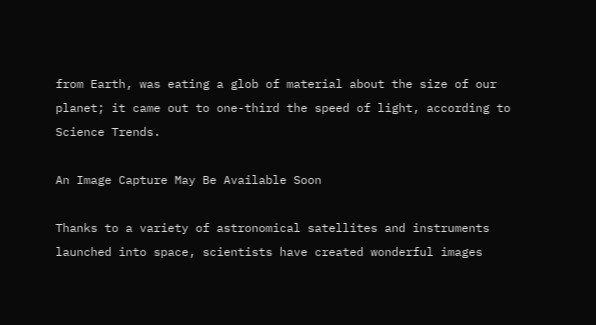from Earth, was eating a glob of material about the size of our planet; it came out to one-third the speed of light, according to Science Trends.

An Image Capture May Be Available Soon

Thanks to a variety of astronomical satellites and instruments launched into space, scientists have created wonderful images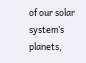of our solar system’s planets,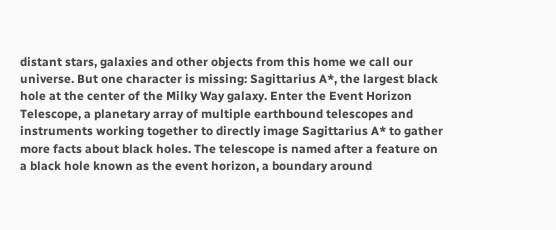distant stars, galaxies and other objects from this home we call our universe. But one character is missing: Sagittarius A*, the largest black hole at the center of the Milky Way galaxy. Enter the Event Horizon Telescope, a planetary array of multiple earthbound telescopes and instruments working together to directly image Sagittarius A* to gather more facts about black holes. The telescope is named after a feature on a black hole known as the event horizon, a boundary around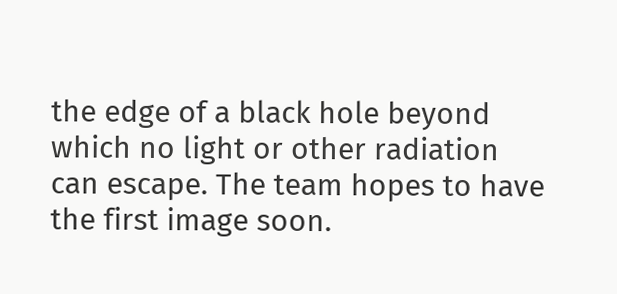the edge of a black hole beyond which no light or other radiation can escape. The team hopes to have the first image soon.